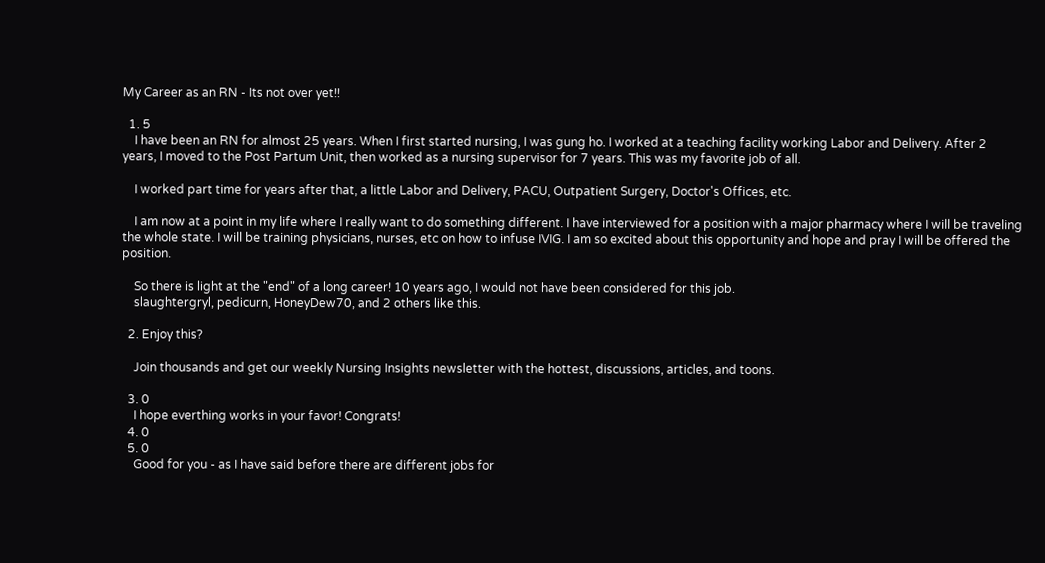My Career as an RN - Its not over yet!!

  1. 5
    I have been an RN for almost 25 years. When I first started nursing, I was gung ho. I worked at a teaching facility working Labor and Delivery. After 2 years, I moved to the Post Partum Unit, then worked as a nursing supervisor for 7 years. This was my favorite job of all.

    I worked part time for years after that, a little Labor and Delivery, PACU, Outpatient Surgery, Doctor's Offices, etc.

    I am now at a point in my life where I really want to do something different. I have interviewed for a position with a major pharmacy where I will be traveling the whole state. I will be training physicians, nurses, etc on how to infuse IVIG. I am so excited about this opportunity and hope and pray I will be offered the position.

    So there is light at the "end" of a long career! 10 years ago, I would not have been considered for this job.
    slaughtergryl, pedicurn, HoneyDew70, and 2 others like this.

  2. Enjoy this?

    Join thousands and get our weekly Nursing Insights newsletter with the hottest, discussions, articles, and toons.

  3. 0
    I hope everthing works in your favor! Congrats!
  4. 0
  5. 0
    Good for you - as I have said before there are different jobs for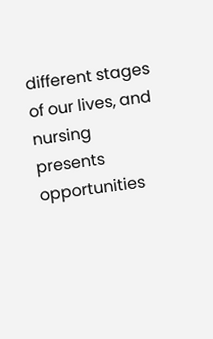different stages of our lives, and nursing presents opportunities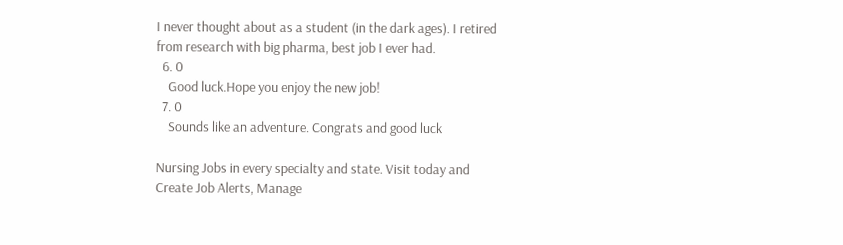I never thought about as a student (in the dark ages). I retired from research with big pharma, best job I ever had.
  6. 0
    Good luck.Hope you enjoy the new job!
  7. 0
    Sounds like an adventure. Congrats and good luck

Nursing Jobs in every specialty and state. Visit today and Create Job Alerts, Manage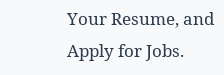Your Resume, and Apply for Jobs.